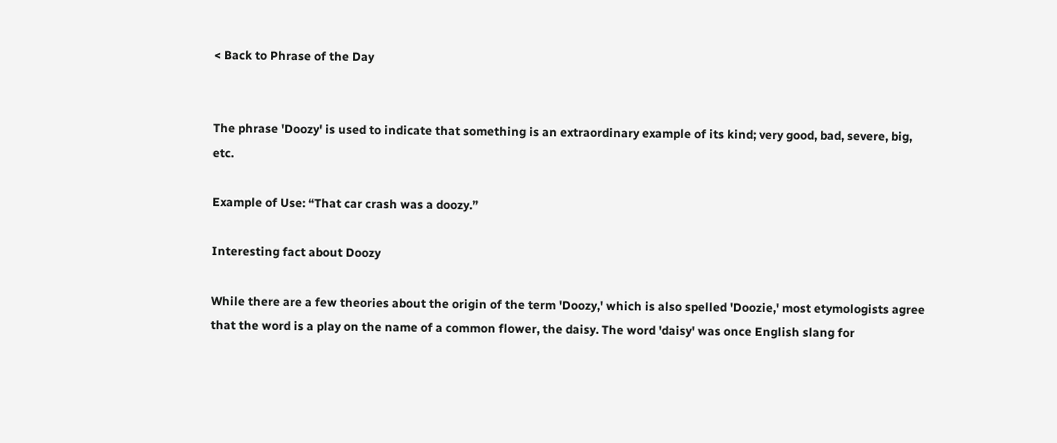< Back to Phrase of the Day


The phrase 'Doozy' is used to indicate that something is an extraordinary example of its kind; very good, bad, severe, big, etc.

Example of Use: “That car crash was a doozy.”

Interesting fact about Doozy

While there are a few theories about the origin of the term 'Doozy,' which is also spelled 'Doozie,' most etymologists agree that the word is a play on the name of a common flower, the daisy. The word 'daisy' was once English slang for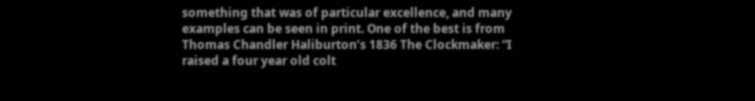something that was of particular excellence, and many examples can be seen in print. One of the best is from Thomas Chandler Haliburton’s 1836 The Clockmaker: “I raised a four year old colt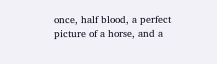once, half blood, a perfect picture of a horse, and a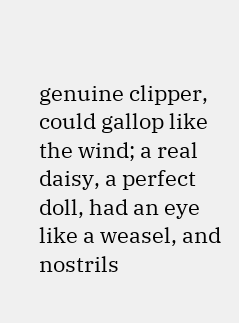genuine clipper, could gallop like the wind; a real daisy, a perfect doll, had an eye like a weasel, and nostrils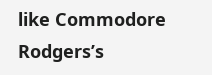like Commodore Rodgers’s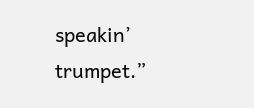speakin’ trumpet.”